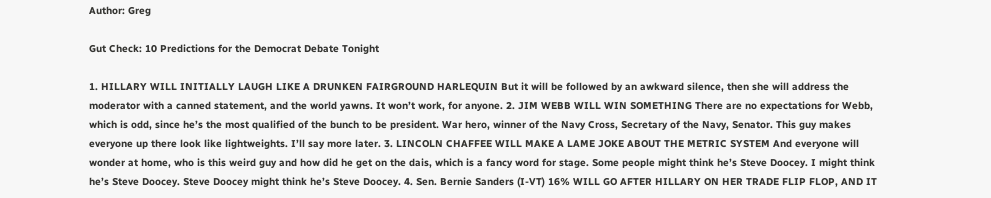Author: Greg

Gut Check: 10 Predictions for the Democrat Debate Tonight

1. HILLARY WILL INITIALLY LAUGH LIKE A DRUNKEN FAIRGROUND HARLEQUIN But it will be followed by an awkward silence, then she will address the moderator with a canned statement, and the world yawns. It won’t work, for anyone. 2. JIM WEBB WILL WIN SOMETHING There are no expectations for Webb, which is odd, since he’s the most qualified of the bunch to be president. War hero, winner of the Navy Cross, Secretary of the Navy, Senator. This guy makes everyone up there look like lightweights. I’ll say more later. 3. LINCOLN CHAFFEE WILL MAKE A LAME JOKE ABOUT THE METRIC SYSTEM And everyone will wonder at home, who is this weird guy and how did he get on the dais, which is a fancy word for stage. Some people might think he’s Steve Doocey. I might think he’s Steve Doocey. Steve Doocey might think he’s Steve Doocey. 4. Sen. Bernie Sanders (I-VT) 16% WILL GO AFTER HILLARY ON HER TRADE FLIP FLOP, AND IT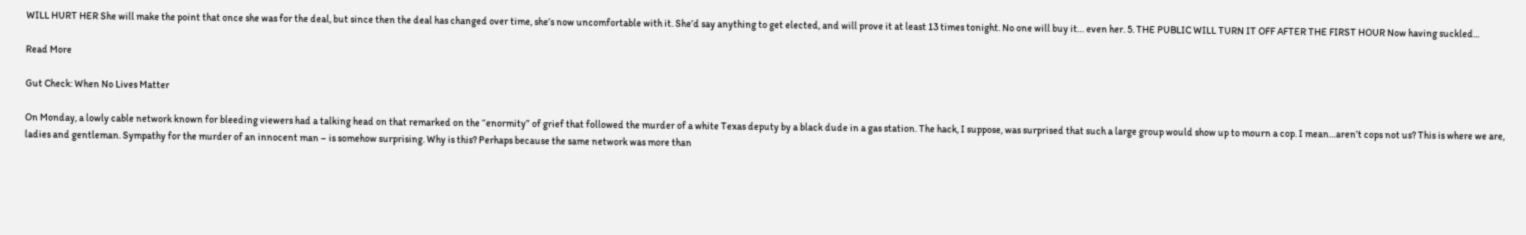WILL HURT HER She will make the point that once she was for the deal, but since then the deal has changed over time, she’s now uncomfortable with it. She’d say anything to get elected, and will prove it at least 13 times tonight. No one will buy it… even her. 5. THE PUBLIC WILL TURN IT OFF AFTER THE FIRST HOUR Now having suckled...

Read More

Gut Check: When No Lives Matter

On Monday, a lowly cable network known for bleeding viewers had a talking head on that remarked on the “enormity” of grief that followed the murder of a white Texas deputy by a black dude in a gas station. The hack, I suppose, was surprised that such a large group would show up to mourn a cop. I mean…aren’t cops not us? This is where we are, ladies and gentleman. Sympathy for the murder of an innocent man – is somehow surprising. Why is this? Perhaps because the same network was more than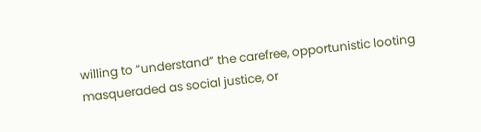willing to “understand” the carefree, opportunistic looting masqueraded as social justice, or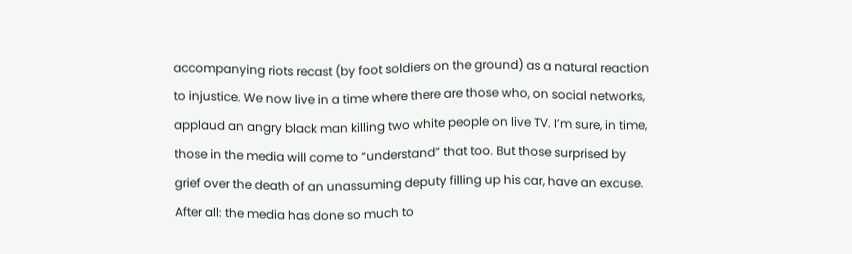accompanying riots recast (by foot soldiers on the ground) as a natural reaction to injustice. We now live in a time where there are those who, on social networks, applaud an angry black man killing two white people on live TV. I’m sure, in time, those in the media will come to “understand” that too. But those surprised by grief over the death of an unassuming deputy filling up his car, have an excuse. After all: the media has done so much to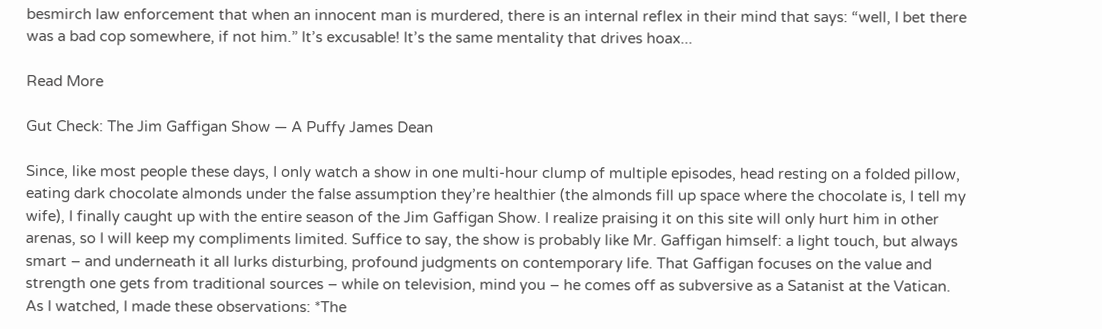besmirch law enforcement that when an innocent man is murdered, there is an internal reflex in their mind that says: “well, I bet there was a bad cop somewhere, if not him.” It’s excusable! It’s the same mentality that drives hoax...

Read More

Gut Check: The Jim Gaffigan Show — A Puffy James Dean

Since, like most people these days, I only watch a show in one multi-hour clump of multiple episodes, head resting on a folded pillow, eating dark chocolate almonds under the false assumption they’re healthier (the almonds fill up space where the chocolate is, I tell my wife), I finally caught up with the entire season of the Jim Gaffigan Show. I realize praising it on this site will only hurt him in other arenas, so I will keep my compliments limited. Suffice to say, the show is probably like Mr. Gaffigan himself: a light touch, but always smart – and underneath it all lurks disturbing, profound judgments on contemporary life. That Gaffigan focuses on the value and strength one gets from traditional sources – while on television, mind you – he comes off as subversive as a Satanist at the Vatican. As I watched, I made these observations: *The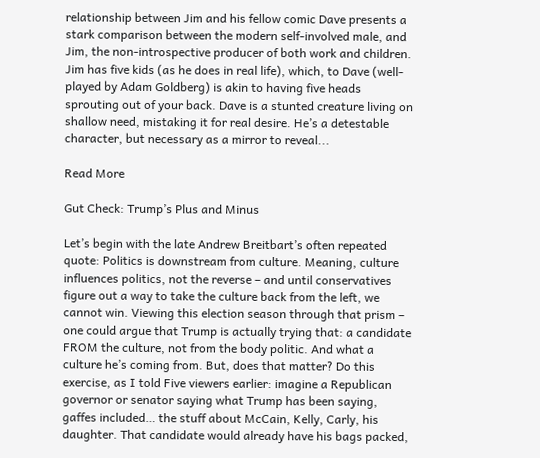relationship between Jim and his fellow comic Dave presents a stark comparison between the modern self-involved male, and Jim, the non-introspective producer of both work and children. Jim has five kids (as he does in real life), which, to Dave (well-played by Adam Goldberg) is akin to having five heads sprouting out of your back. Dave is a stunted creature living on shallow need, mistaking it for real desire. He’s a detestable character, but necessary as a mirror to reveal...

Read More

Gut Check: Trump’s Plus and Minus

Let’s begin with the late Andrew Breitbart’s often repeated quote: Politics is downstream from culture. Meaning, culture influences politics, not the reverse – and until conservatives figure out a way to take the culture back from the left, we cannot win. Viewing this election season through that prism – one could argue that Trump is actually trying that: a candidate FROM the culture, not from the body politic. And what a culture he’s coming from. But, does that matter? Do this exercise, as I told Five viewers earlier: imagine a Republican governor or senator saying what Trump has been saying, gaffes included… the stuff about McCain, Kelly, Carly, his daughter. That candidate would already have his bags packed,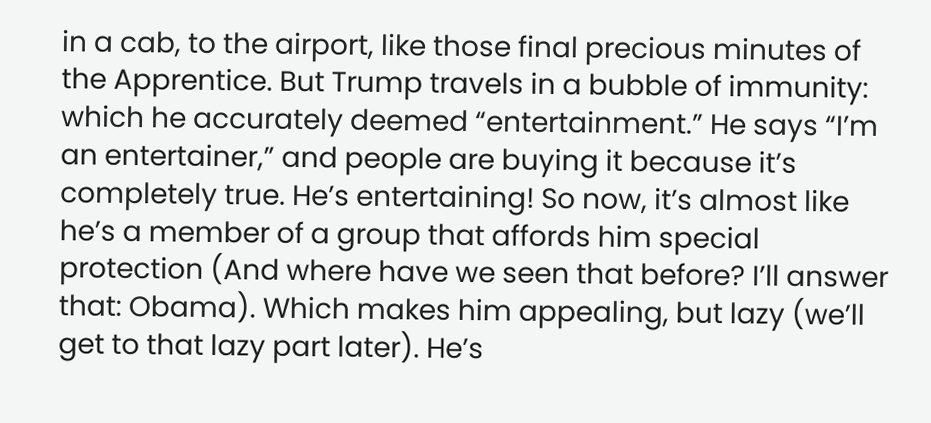in a cab, to the airport, like those final precious minutes of the Apprentice. But Trump travels in a bubble of immunity: which he accurately deemed “entertainment.” He says “I’m an entertainer,” and people are buying it because it’s completely true. He’s entertaining! So now, it’s almost like he’s a member of a group that affords him special protection (And where have we seen that before? I’ll answer that: Obama). Which makes him appealing, but lazy (we’ll get to that lazy part later). He’s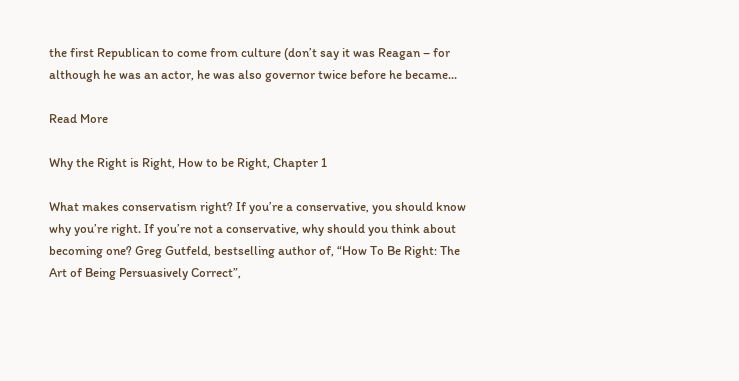the first Republican to come from culture (don’t say it was Reagan – for although he was an actor, he was also governor twice before he became...

Read More

Why the Right is Right, How to be Right, Chapter 1

What makes conservatism right? If you’re a conservative, you should know why you’re right. If you’re not a conservative, why should you think about becoming one? Greg Gutfeld, bestselling author of, “How To Be Right: The Art of Being Persuasively Correct”,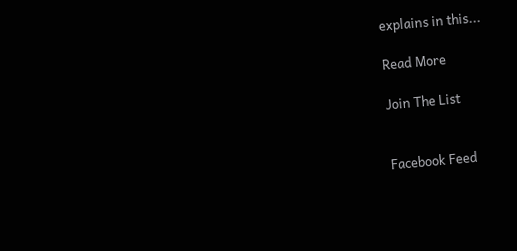explains in this...

Read More

Join The List


Facebook Feed